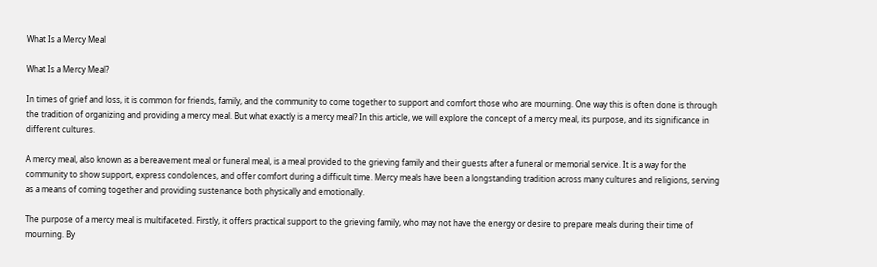What Is a Mercy Meal

What Is a Mercy Meal?

In times of grief and loss, it is common for friends, family, and the community to come together to support and comfort those who are mourning. One way this is often done is through the tradition of organizing and providing a mercy meal. But what exactly is a mercy meal? In this article, we will explore the concept of a mercy meal, its purpose, and its significance in different cultures.

A mercy meal, also known as a bereavement meal or funeral meal, is a meal provided to the grieving family and their guests after a funeral or memorial service. It is a way for the community to show support, express condolences, and offer comfort during a difficult time. Mercy meals have been a longstanding tradition across many cultures and religions, serving as a means of coming together and providing sustenance both physically and emotionally.

The purpose of a mercy meal is multifaceted. Firstly, it offers practical support to the grieving family, who may not have the energy or desire to prepare meals during their time of mourning. By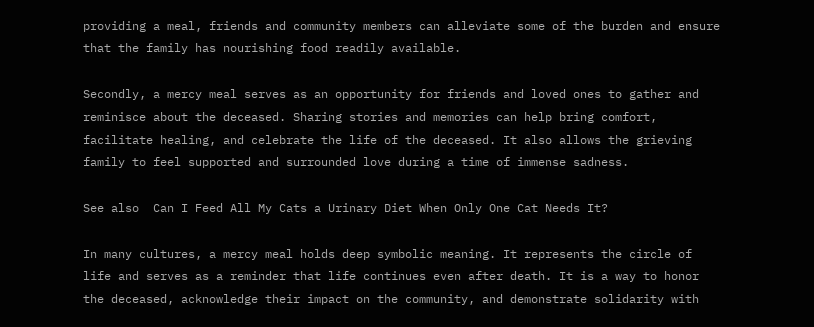providing a meal, friends and community members can alleviate some of the burden and ensure that the family has nourishing food readily available.

Secondly, a mercy meal serves as an opportunity for friends and loved ones to gather and reminisce about the deceased. Sharing stories and memories can help bring comfort, facilitate healing, and celebrate the life of the deceased. It also allows the grieving family to feel supported and surrounded love during a time of immense sadness.

See also  Can I Feed All My Cats a Urinary Diet When Only One Cat Needs It?

In many cultures, a mercy meal holds deep symbolic meaning. It represents the circle of life and serves as a reminder that life continues even after death. It is a way to honor the deceased, acknowledge their impact on the community, and demonstrate solidarity with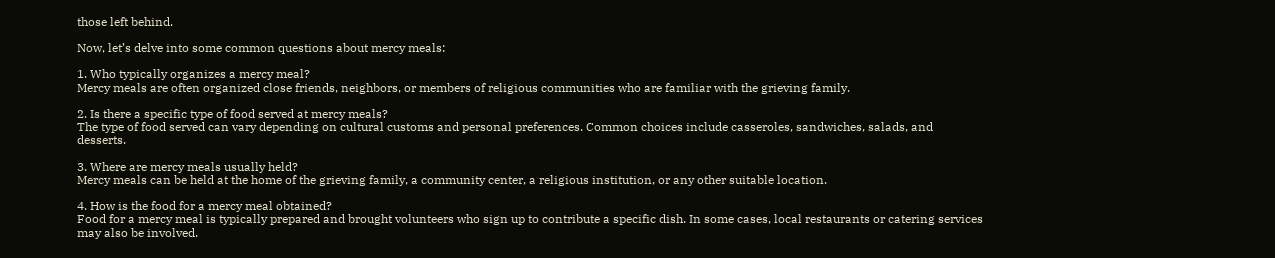those left behind.

Now, let’s delve into some common questions about mercy meals:

1. Who typically organizes a mercy meal?
Mercy meals are often organized close friends, neighbors, or members of religious communities who are familiar with the grieving family.

2. Is there a specific type of food served at mercy meals?
The type of food served can vary depending on cultural customs and personal preferences. Common choices include casseroles, sandwiches, salads, and desserts.

3. Where are mercy meals usually held?
Mercy meals can be held at the home of the grieving family, a community center, a religious institution, or any other suitable location.

4. How is the food for a mercy meal obtained?
Food for a mercy meal is typically prepared and brought volunteers who sign up to contribute a specific dish. In some cases, local restaurants or catering services may also be involved.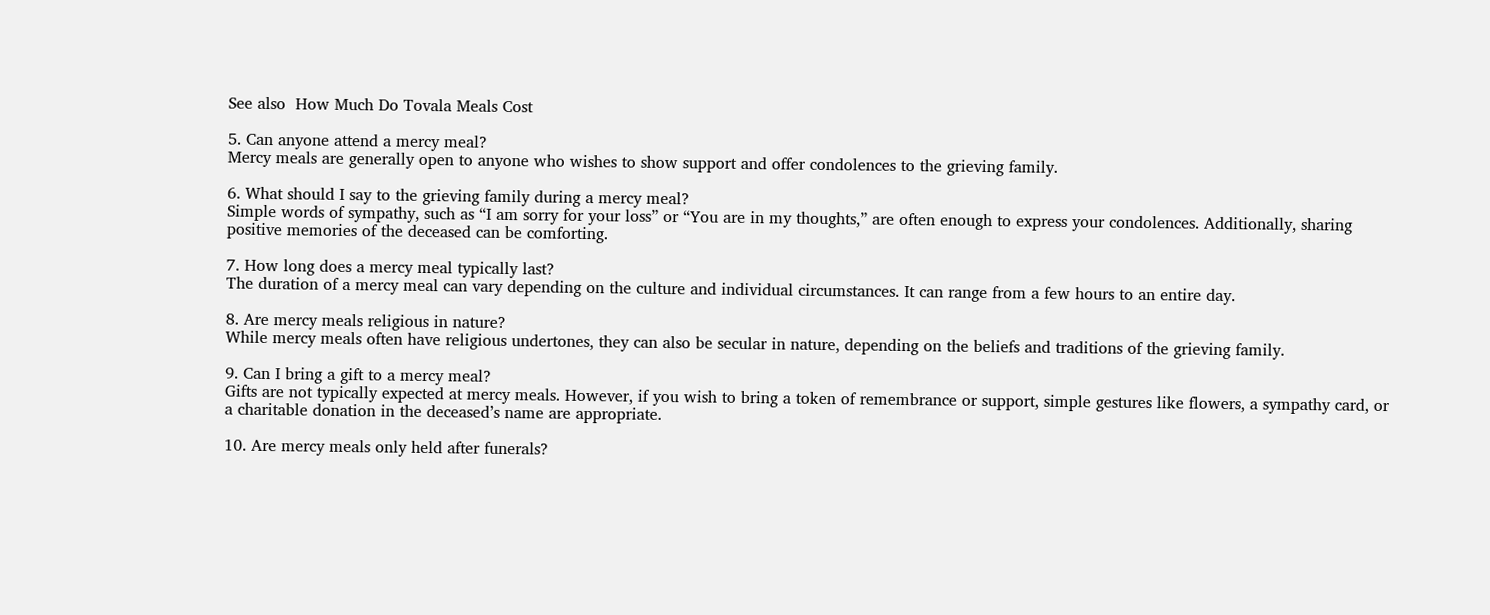See also  How Much Do Tovala Meals Cost

5. Can anyone attend a mercy meal?
Mercy meals are generally open to anyone who wishes to show support and offer condolences to the grieving family.

6. What should I say to the grieving family during a mercy meal?
Simple words of sympathy, such as “I am sorry for your loss” or “You are in my thoughts,” are often enough to express your condolences. Additionally, sharing positive memories of the deceased can be comforting.

7. How long does a mercy meal typically last?
The duration of a mercy meal can vary depending on the culture and individual circumstances. It can range from a few hours to an entire day.

8. Are mercy meals religious in nature?
While mercy meals often have religious undertones, they can also be secular in nature, depending on the beliefs and traditions of the grieving family.

9. Can I bring a gift to a mercy meal?
Gifts are not typically expected at mercy meals. However, if you wish to bring a token of remembrance or support, simple gestures like flowers, a sympathy card, or a charitable donation in the deceased’s name are appropriate.

10. Are mercy meals only held after funerals?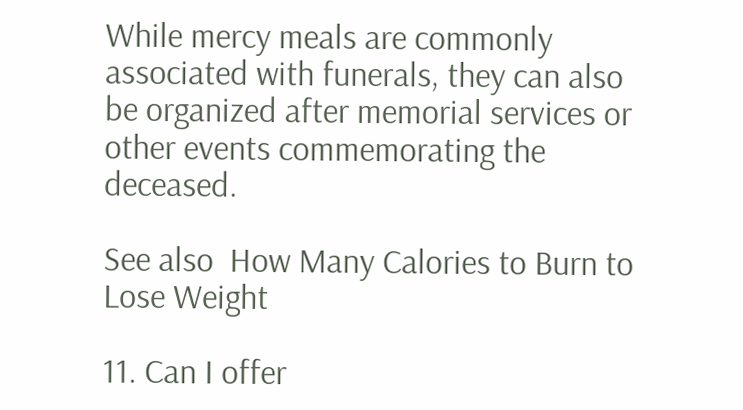While mercy meals are commonly associated with funerals, they can also be organized after memorial services or other events commemorating the deceased.

See also  How Many Calories to Burn to Lose Weight

11. Can I offer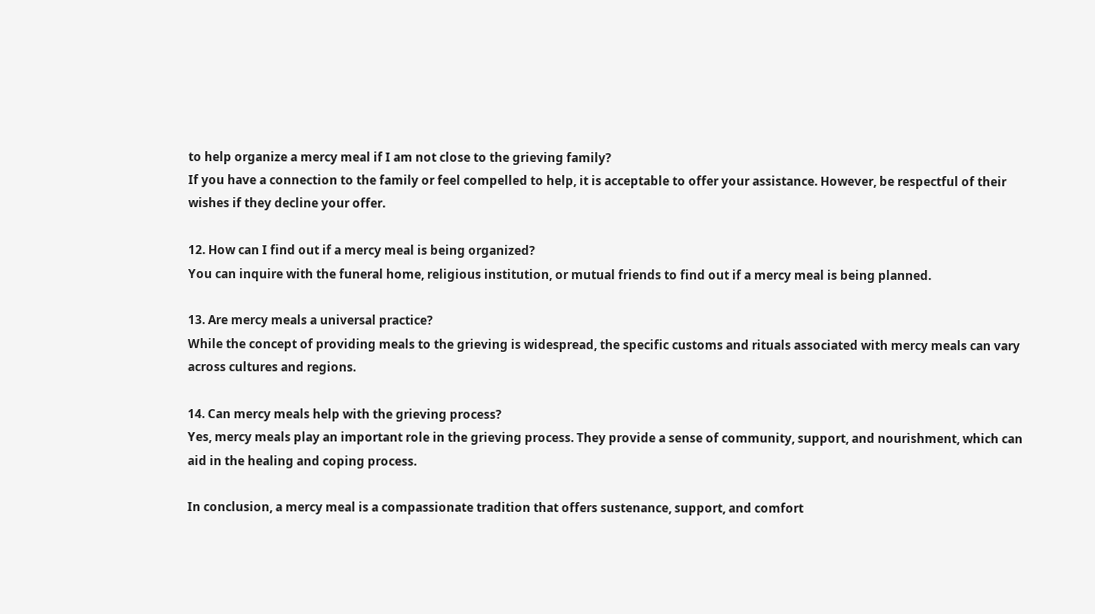to help organize a mercy meal if I am not close to the grieving family?
If you have a connection to the family or feel compelled to help, it is acceptable to offer your assistance. However, be respectful of their wishes if they decline your offer.

12. How can I find out if a mercy meal is being organized?
You can inquire with the funeral home, religious institution, or mutual friends to find out if a mercy meal is being planned.

13. Are mercy meals a universal practice?
While the concept of providing meals to the grieving is widespread, the specific customs and rituals associated with mercy meals can vary across cultures and regions.

14. Can mercy meals help with the grieving process?
Yes, mercy meals play an important role in the grieving process. They provide a sense of community, support, and nourishment, which can aid in the healing and coping process.

In conclusion, a mercy meal is a compassionate tradition that offers sustenance, support, and comfort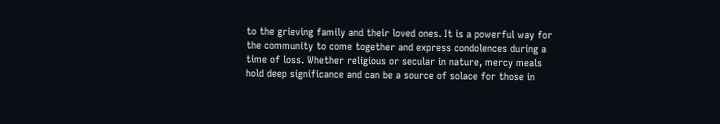to the grieving family and their loved ones. It is a powerful way for the community to come together and express condolences during a time of loss. Whether religious or secular in nature, mercy meals hold deep significance and can be a source of solace for those in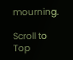mourning.

Scroll to Top